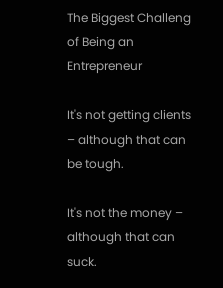The Biggest Challeng of Being an Entrepreneur

It's not getting clients – although that can be tough.

It's not the money – although that can suck.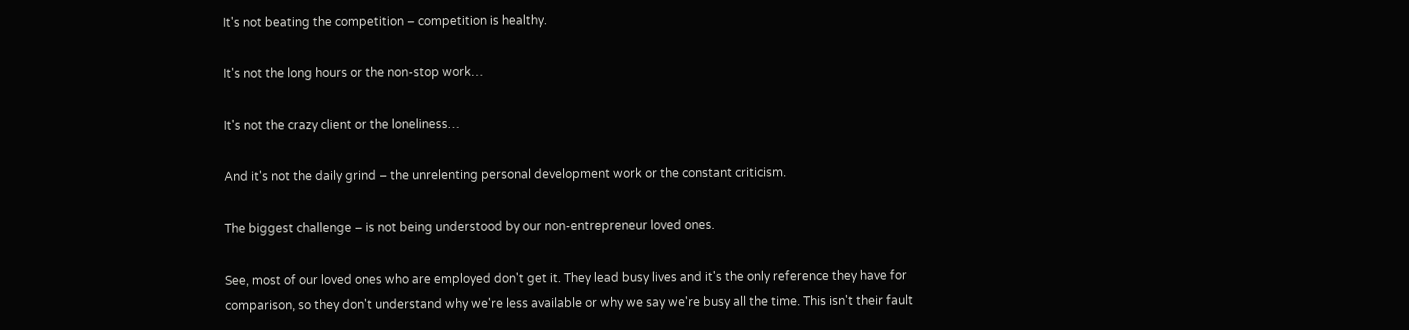It's not beating the competition – competition is healthy.

It's not the long hours or the non-stop work…

It's not the crazy client or the loneliness…

And it's not the daily grind – the unrelenting personal development work or the constant criticism.

The biggest challenge – is not being understood by our non-entrepreneur loved ones.

See, most of our loved ones who are employed don't get it. They lead busy lives and it's the only reference they have for comparison, so they don't understand why we're less available or why we say we're busy all the time. This isn't their fault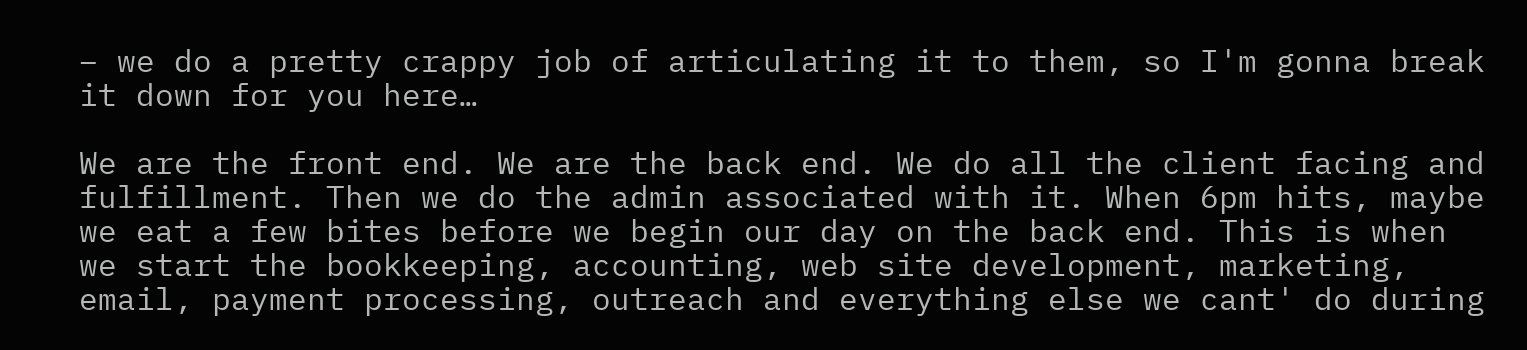– we do a pretty crappy job of articulating it to them, so I'm gonna break it down for you here…

We are the front end. We are the back end. We do all the client facing and fulfillment. Then we do the admin associated with it. When 6pm hits, maybe we eat a few bites before we begin our day on the back end. This is when we start the bookkeeping, accounting, web site development, marketing, email, payment processing, outreach and everything else we cant' do during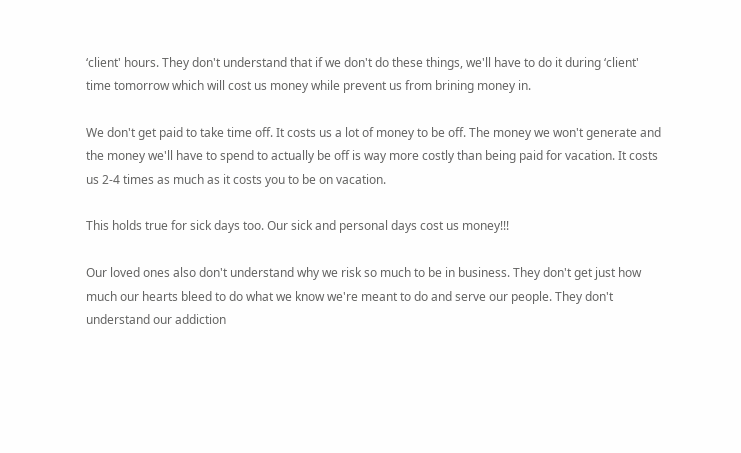‘client' hours. They don't understand that if we don't do these things, we'll have to do it during ‘client' time tomorrow which will cost us money while prevent us from brining money in.

We don't get paid to take time off. It costs us a lot of money to be off. The money we won't generate and the money we'll have to spend to actually be off is way more costly than being paid for vacation. It costs us 2-4 times as much as it costs you to be on vacation.

This holds true for sick days too. Our sick and personal days cost us money!!!

Our loved ones also don't understand why we risk so much to be in business. They don't get just how much our hearts bleed to do what we know we're meant to do and serve our people. They don't understand our addiction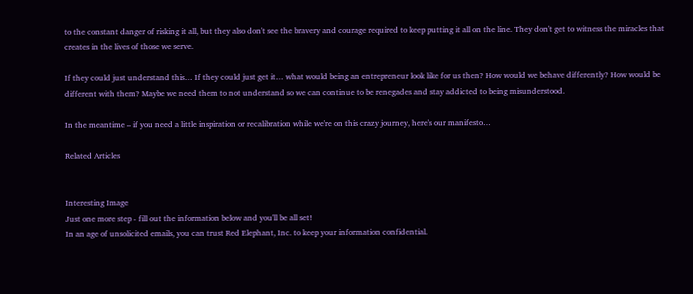to the constant danger of risking it all, but they also don't see the bravery and courage required to keep putting it all on the line. They don't get to witness the miracles that creates in the lives of those we serve.

If they could just understand this… If they could just get it… what would being an entrepreneur look like for us then? How would we behave differently? How would be different with them? Maybe we need them to not understand so we can continue to be renegades and stay addicted to being misunderstood.

In the meantime – if you need a little inspiration or recalibration while we're on this crazy journey, here's our manifesto…

Related Articles


Interesting Image
Just one more step - fill out the information below and you'll be all set!
In an age of unsolicited emails, you can trust Red Elephant, Inc. to keep your information confidential.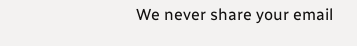We never share your email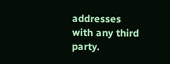addresses with any third party.